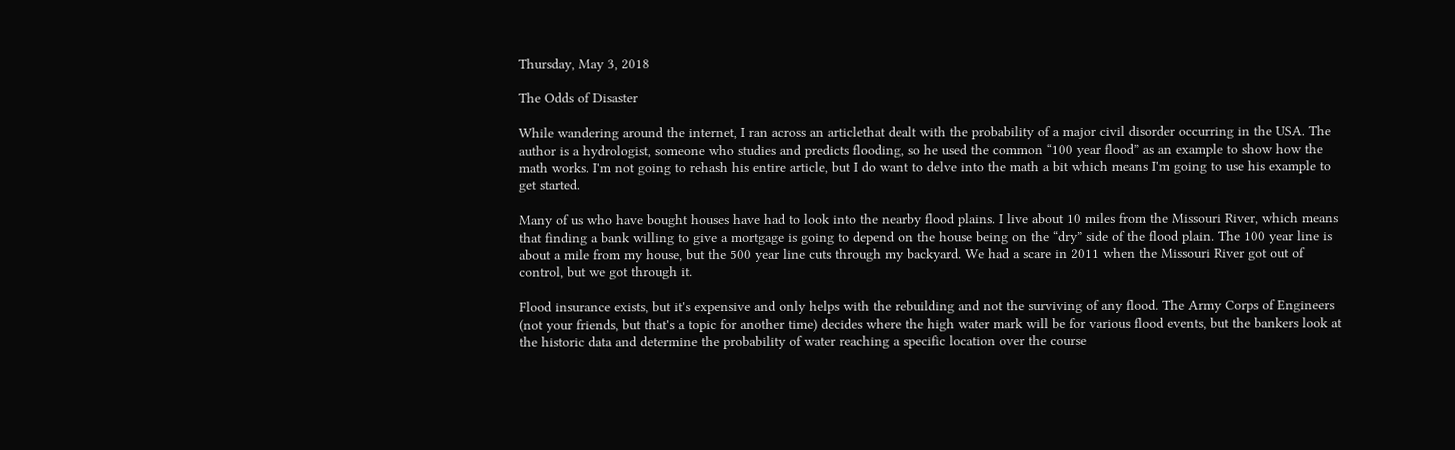Thursday, May 3, 2018

The Odds of Disaster

While wandering around the internet, I ran across an articlethat dealt with the probability of a major civil disorder occurring in the USA. The author is a hydrologist, someone who studies and predicts flooding, so he used the common “100 year flood” as an example to show how the math works. I'm not going to rehash his entire article, but I do want to delve into the math a bit which means I'm going to use his example to get started.

Many of us who have bought houses have had to look into the nearby flood plains. I live about 10 miles from the Missouri River, which means that finding a bank willing to give a mortgage is going to depend on the house being on the “dry” side of the flood plain. The 100 year line is about a mile from my house, but the 500 year line cuts through my backyard. We had a scare in 2011 when the Missouri River got out of control, but we got through it.

Flood insurance exists, but it's expensive and only helps with the rebuilding and not the surviving of any flood. The Army Corps of Engineers (not your friends, but that's a topic for another time) decides where the high water mark will be for various flood events, but the bankers look at the historic data and determine the probability of water reaching a specific location over the course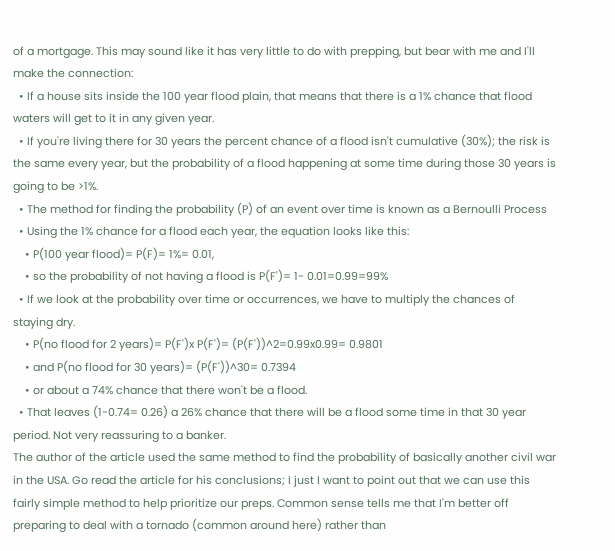of a mortgage. This may sound like it has very little to do with prepping, but bear with me and I'll make the connection:
  • If a house sits inside the 100 year flood plain, that means that there is a 1% chance that flood waters will get to it in any given year.
  • If you're living there for 30 years the percent chance of a flood isn't cumulative (30%); the risk is the same every year, but the probability of a flood happening at some time during those 30 years is going to be >1%.
  • The method for finding the probability (P) of an event over time is known as a Bernoulli Process
  • Using the 1% chance for a flood each year, the equation looks like this:
    • P(100 year flood)= P(F)= 1%= 0.01,
    • so the probability of not having a flood is P(F')= 1- 0.01=0.99=99%
  • If we look at the probability over time or occurrences, we have to multiply the chances of staying dry.
    • P(no flood for 2 years)= P(F')x P(F')= (P(F'))^2=0.99x0.99= 0.9801
    • and P(no flood for 30 years)= (P(F'))^30= 0.7394
    • or about a 74% chance that there won't be a flood.
  • That leaves (1-0.74= 0.26) a 26% chance that there will be a flood some time in that 30 year period. Not very reassuring to a banker.
The author of the article used the same method to find the probability of basically another civil war in the USA. Go read the article for his conclusions; I just I want to point out that we can use this fairly simple method to help prioritize our preps. Common sense tells me that I'm better off preparing to deal with a tornado (common around here) rather than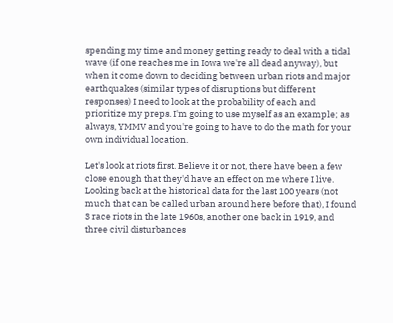spending my time and money getting ready to deal with a tidal wave (if one reaches me in Iowa we're all dead anyway), but when it come down to deciding between urban riots and major earthquakes (similar types of disruptions but different responses) I need to look at the probability of each and prioritize my preps. I'm going to use myself as an example; as always, YMMV and you're going to have to do the math for your own individual location.

Let's look at riots first. Believe it or not, there have been a few close enough that they'd have an effect on me where I live. Looking back at the historical data for the last 100 years (not much that can be called urban around here before that), I found 3 race riots in the late 1960s, another one back in 1919, and three civil disturbances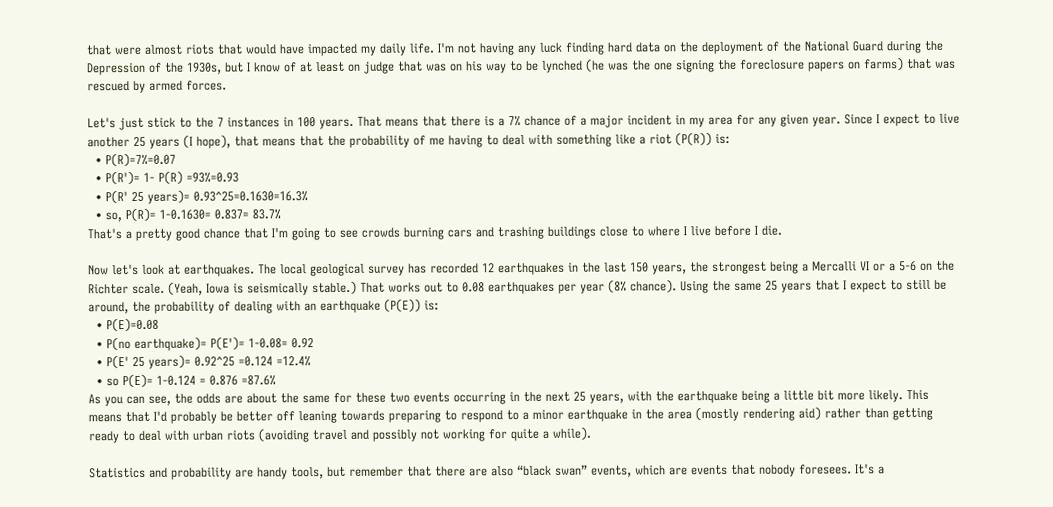that were almost riots that would have impacted my daily life. I'm not having any luck finding hard data on the deployment of the National Guard during the Depression of the 1930s, but I know of at least on judge that was on his way to be lynched (he was the one signing the foreclosure papers on farms) that was rescued by armed forces.

Let's just stick to the 7 instances in 100 years. That means that there is a 7% chance of a major incident in my area for any given year. Since I expect to live another 25 years (I hope), that means that the probability of me having to deal with something like a riot (P(R)) is:
  • P(R)=7%=0.07
  • P(R')= 1- P(R) =93%=0.93
  • P(R' 25 years)= 0.93^25=0.1630=16.3%
  • so, P(R)= 1-0.1630= 0.837= 83.7%
That's a pretty good chance that I'm going to see crowds burning cars and trashing buildings close to where I live before I die.

Now let's look at earthquakes. The local geological survey has recorded 12 earthquakes in the last 150 years, the strongest being a Mercalli VI or a 5-6 on the Richter scale. (Yeah, Iowa is seismically stable.) That works out to 0.08 earthquakes per year (8% chance). Using the same 25 years that I expect to still be around, the probability of dealing with an earthquake (P(E)) is:
  • P(E)=0.08
  • P(no earthquake)= P(E')= 1-0.08= 0.92
  • P(E' 25 years)= 0.92^25 =0.124 =12.4%
  • so P(E)= 1-0.124 = 0.876 =87.6%
As you can see, the odds are about the same for these two events occurring in the next 25 years, with the earthquake being a little bit more likely. This means that I'd probably be better off leaning towards preparing to respond to a minor earthquake in the area (mostly rendering aid) rather than getting ready to deal with urban riots (avoiding travel and possibly not working for quite a while).

Statistics and probability are handy tools, but remember that there are also “black swan” events, which are events that nobody foresees. It's a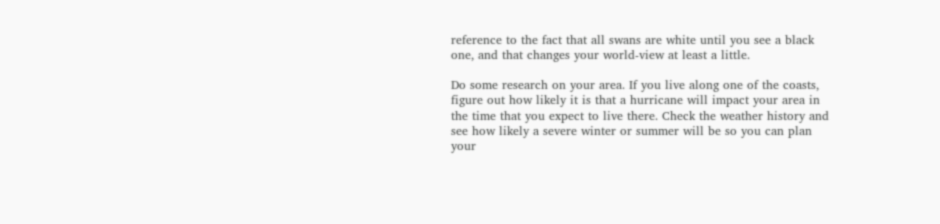reference to the fact that all swans are white until you see a black one, and that changes your world-view at least a little.

Do some research on your area. If you live along one of the coasts, figure out how likely it is that a hurricane will impact your area in the time that you expect to live there. Check the weather history and see how likely a severe winter or summer will be so you can plan your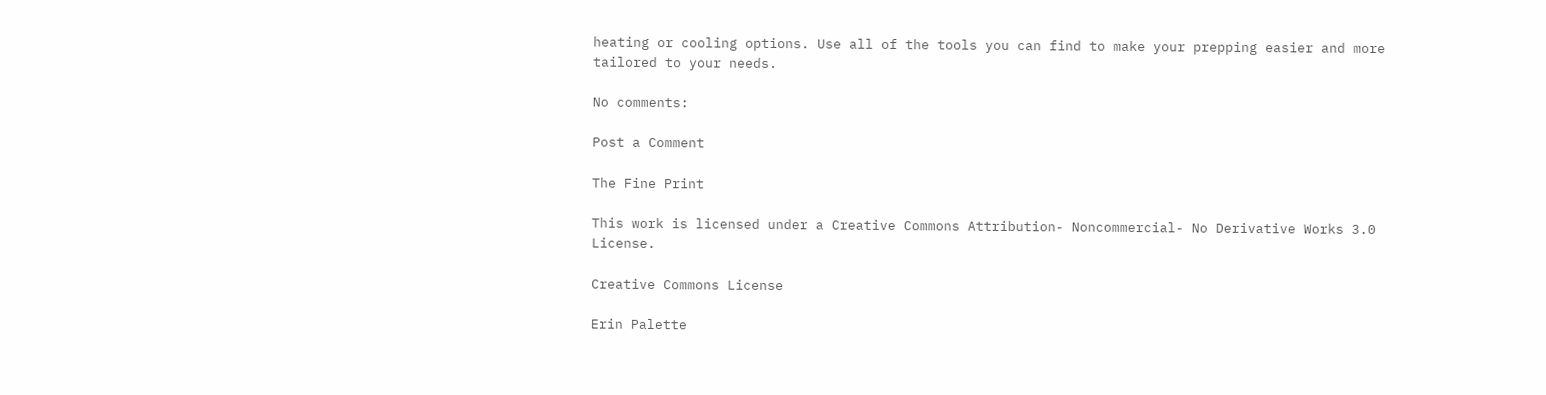heating or cooling options. Use all of the tools you can find to make your prepping easier and more tailored to your needs.

No comments:

Post a Comment

The Fine Print

This work is licensed under a Creative Commons Attribution- Noncommercial- No Derivative Works 3.0 License.

Creative Commons License

Erin Palette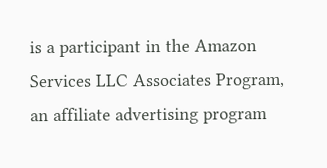is a participant in the Amazon Services LLC Associates Program, an affiliate advertising program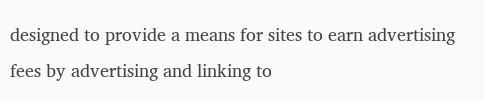designed to provide a means for sites to earn advertising fees by advertising and linking to